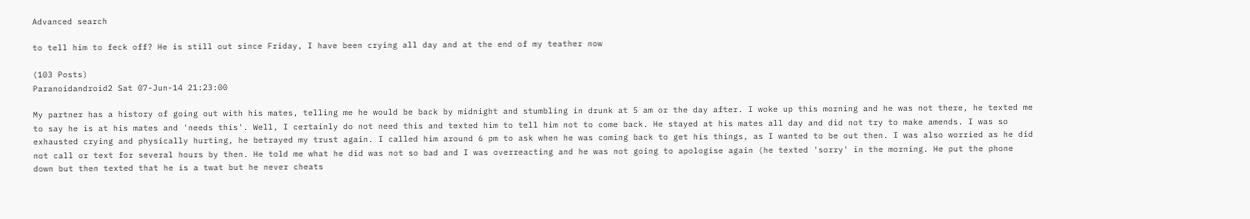Advanced search

to tell him to feck off? He is still out since Friday, I have been crying all day and at the end of my teather now

(103 Posts)
Paranoidandroid2 Sat 07-Jun-14 21:23:00

My partner has a history of going out with his mates, telling me he would be back by midnight and stumbling in drunk at 5 am or the day after. I woke up this morning and he was not there, he texted me to say he is at his mates and 'needs this'. Well, I certainly do not need this and texted him to tell him not to come back. He stayed at his mates all day and did not try to make amends. I was so exhausted crying and physically hurting, he betrayed my trust again. I called him around 6 pm to ask when he was coming back to get his things, as I wanted to be out then. I was also worried as he did not call or text for several hours by then. He told me what he did was not so bad and I was overreacting and he was not going to apologise again (he texted 'sorry' in the morning. He put the phone down but then texted that he is a twat but he never cheats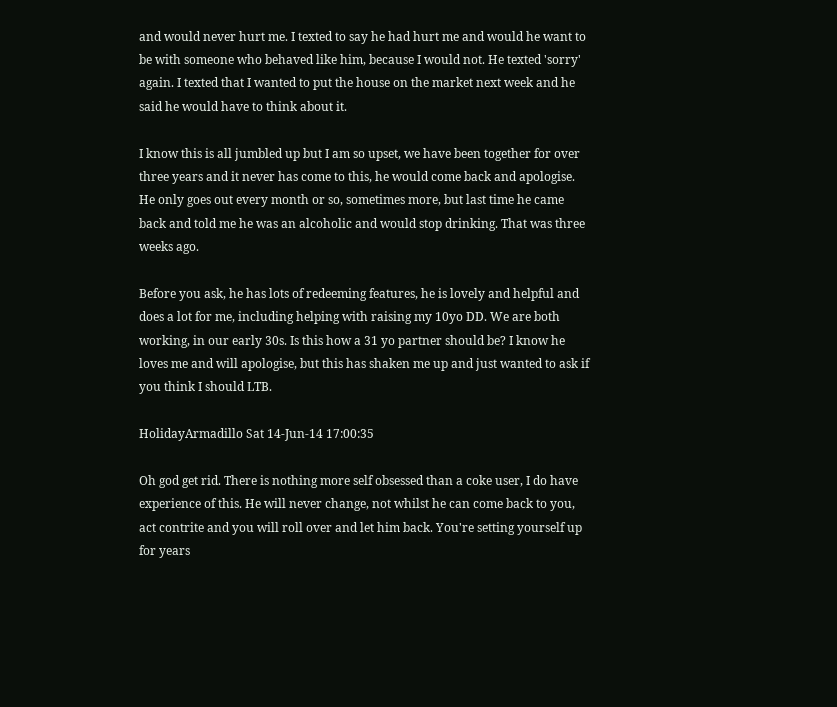and would never hurt me. I texted to say he had hurt me and would he want to be with someone who behaved like him, because I would not. He texted 'sorry' again. I texted that I wanted to put the house on the market next week and he said he would have to think about it.

I know this is all jumbled up but I am so upset, we have been together for over three years and it never has come to this, he would come back and apologise. He only goes out every month or so, sometimes more, but last time he came back and told me he was an alcoholic and would stop drinking. That was three weeks ago.

Before you ask, he has lots of redeeming features, he is lovely and helpful and does a lot for me, including helping with raising my 10yo DD. We are both working, in our early 30s. Is this how a 31 yo partner should be? I know he loves me and will apologise, but this has shaken me up and just wanted to ask if you think I should LTB.

HolidayArmadillo Sat 14-Jun-14 17:00:35

Oh god get rid. There is nothing more self obsessed than a coke user, I do have experience of this. He will never change, not whilst he can come back to you, act contrite and you will roll over and let him back. You're setting yourself up for years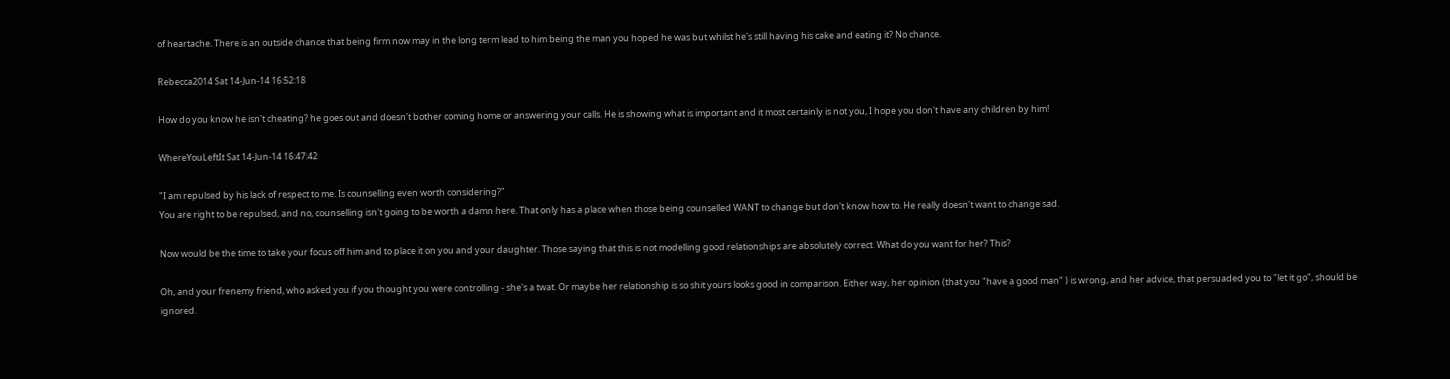of heartache. There is an outside chance that being firm now may in the long term lead to him being the man you hoped he was but whilst he's still having his cake and eating it? No chance.

Rebecca2014 Sat 14-Jun-14 16:52:18

How do you know he isn't cheating? he goes out and doesn't bother coming home or answering your calls. He is showing what is important and it most certainly is not you, I hope you don't have any children by him!

WhereYouLeftIt Sat 14-Jun-14 16:47:42

"I am repulsed by his lack of respect to me. Is counselling even worth considering?"
You are right to be repulsed, and no, counselling isn't going to be worth a damn here. That only has a place when those being counselled WANT to change but don't know how to. He really doesn't want to change sad.

Now would be the time to take your focus off him and to place it on you and your daughter. Those saying that this is not modelling good relationships are absolutely correct. What do you want for her? This?

Oh, and your frenemy friend, who asked you if you thought you were controlling - she's a twat. Or maybe her relationship is so shit yours looks good in comparison. Either way, her opinion (that you "have a good man" ) is wrong, and her advice, that persuaded you to "let it go", should be ignored.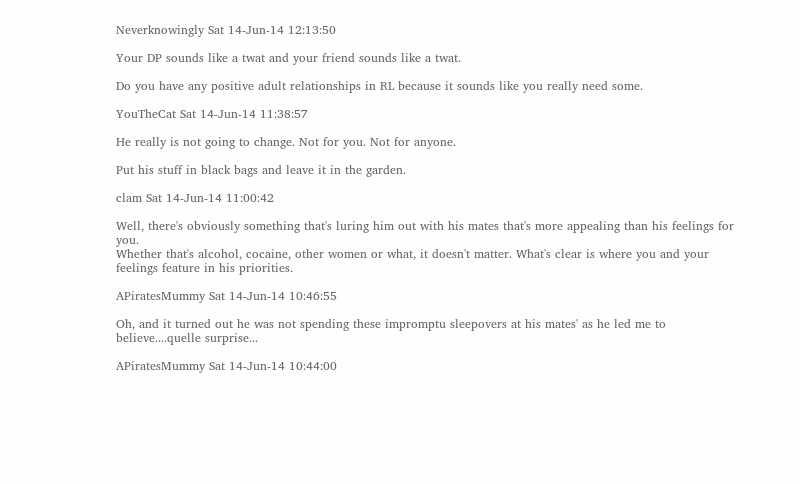Neverknowingly Sat 14-Jun-14 12:13:50

Your DP sounds like a twat and your friend sounds like a twat.

Do you have any positive adult relationships in RL because it sounds like you really need some.

YouTheCat Sat 14-Jun-14 11:38:57

He really is not going to change. Not for you. Not for anyone.

Put his stuff in black bags and leave it in the garden.

clam Sat 14-Jun-14 11:00:42

Well, there's obviously something that's luring him out with his mates that's more appealing than his feelings for you.
Whether that's alcohol, cocaine, other women or what, it doesn't matter. What's clear is where you and your feelings feature in his priorities.

APiratesMummy Sat 14-Jun-14 10:46:55

Oh, and it turned out he was not spending these impromptu sleepovers at his mates' as he led me to believe....quelle surprise...

APiratesMummy Sat 14-Jun-14 10:44:00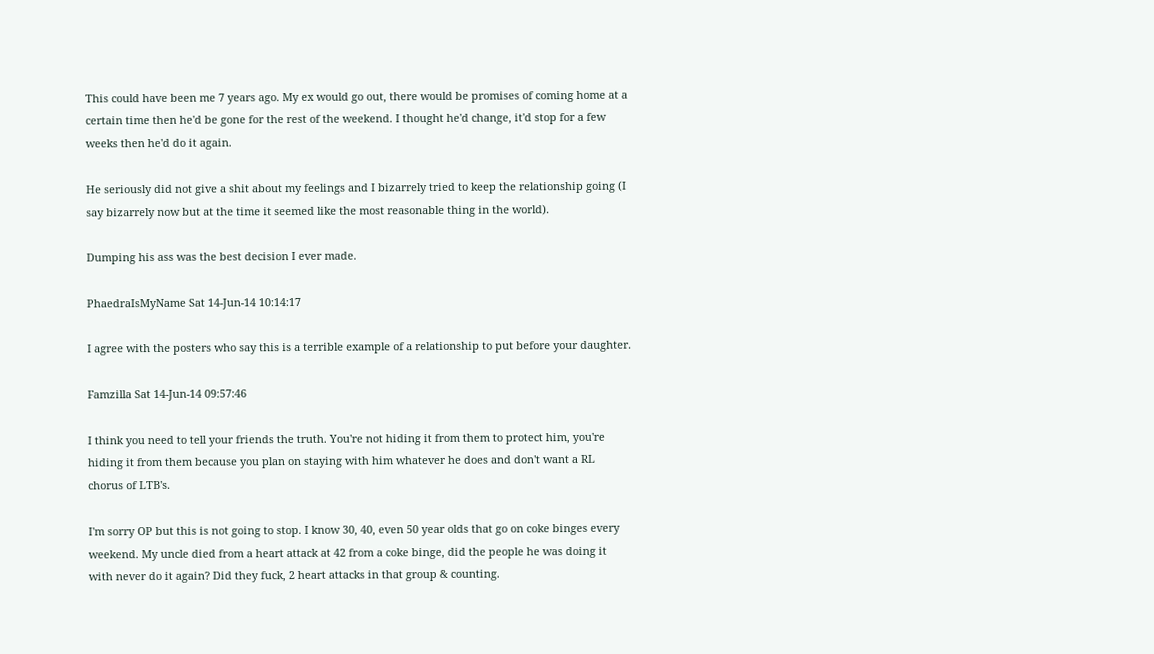This could have been me 7 years ago. My ex would go out, there would be promises of coming home at a certain time then he'd be gone for the rest of the weekend. I thought he'd change, it'd stop for a few weeks then he'd do it again.

He seriously did not give a shit about my feelings and I bizarrely tried to keep the relationship going (I say bizarrely now but at the time it seemed like the most reasonable thing in the world).

Dumping his ass was the best decision I ever made.

PhaedraIsMyName Sat 14-Jun-14 10:14:17

I agree with the posters who say this is a terrible example of a relationship to put before your daughter.

Famzilla Sat 14-Jun-14 09:57:46

I think you need to tell your friends the truth. You're not hiding it from them to protect him, you're hiding it from them because you plan on staying with him whatever he does and don't want a RL chorus of LTB's.

I'm sorry OP but this is not going to stop. I know 30, 40, even 50 year olds that go on coke binges every weekend. My uncle died from a heart attack at 42 from a coke binge, did the people he was doing it with never do it again? Did they fuck, 2 heart attacks in that group & counting.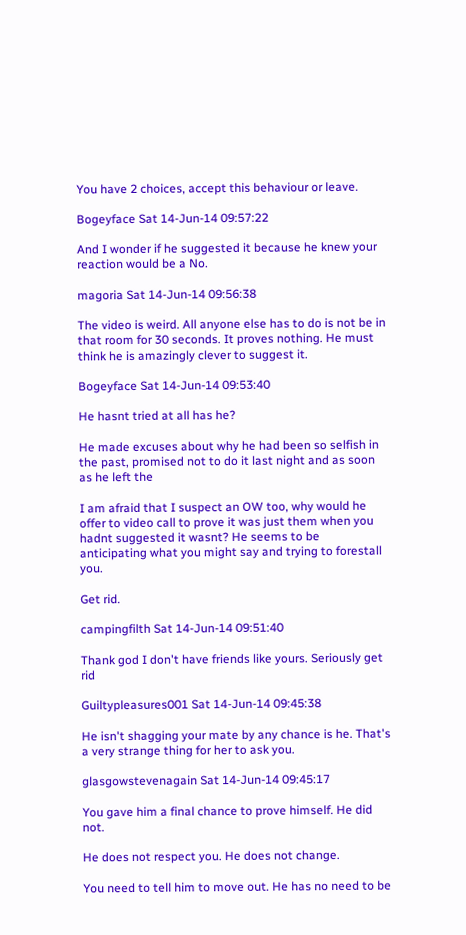You have 2 choices, accept this behaviour or leave.

Bogeyface Sat 14-Jun-14 09:57:22

And I wonder if he suggested it because he knew your reaction would be a No.

magoria Sat 14-Jun-14 09:56:38

The video is weird. All anyone else has to do is not be in that room for 30 seconds. It proves nothing. He must think he is amazingly clever to suggest it.

Bogeyface Sat 14-Jun-14 09:53:40

He hasnt tried at all has he?

He made excuses about why he had been so selfish in the past, promised not to do it last night and as soon as he left the

I am afraid that I suspect an OW too, why would he offer to video call to prove it was just them when you hadnt suggested it wasnt? He seems to be anticipating what you might say and trying to forestall you.

Get rid.

campingfilth Sat 14-Jun-14 09:51:40

Thank god I don't have friends like yours. Seriously get rid

Guiltypleasures001 Sat 14-Jun-14 09:45:38

He isn't shagging your mate by any chance is he. That's a very strange thing for her to ask you.

glasgowstevenagain Sat 14-Jun-14 09:45:17

You gave him a final chance to prove himself. He did not.

He does not respect you. He does not change.

You need to tell him to move out. He has no need to be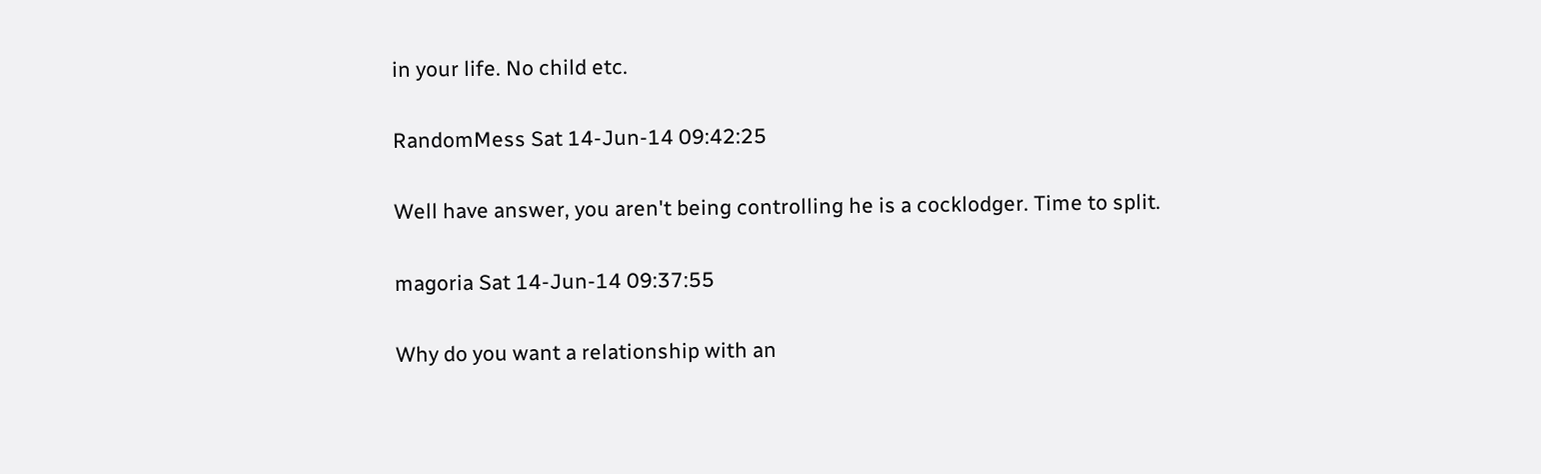in your life. No child etc.

RandomMess Sat 14-Jun-14 09:42:25

Well have answer, you aren't being controlling he is a cocklodger. Time to split.

magoria Sat 14-Jun-14 09:37:55

Why do you want a relationship with an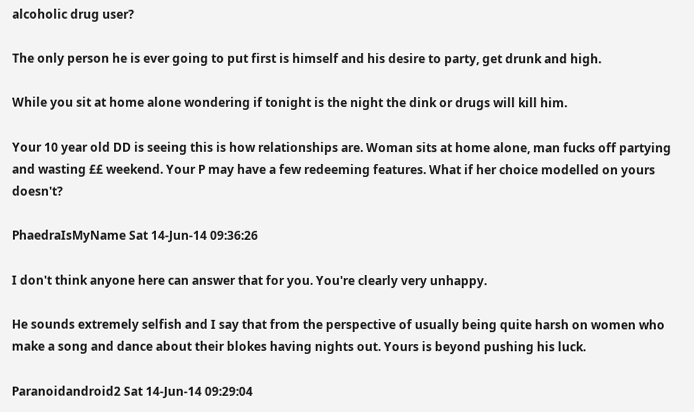alcoholic drug user?

The only person he is ever going to put first is himself and his desire to party, get drunk and high.

While you sit at home alone wondering if tonight is the night the dink or drugs will kill him.

Your 10 year old DD is seeing this is how relationships are. Woman sits at home alone, man fucks off partying and wasting ££ weekend. Your P may have a few redeeming features. What if her choice modelled on yours doesn't?

PhaedraIsMyName Sat 14-Jun-14 09:36:26

I don't think anyone here can answer that for you. You're clearly very unhappy.

He sounds extremely selfish and I say that from the perspective of usually being quite harsh on women who make a song and dance about their blokes having nights out. Yours is beyond pushing his luck.

Paranoidandroid2 Sat 14-Jun-14 09:29:04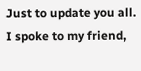Just to update you all. I spoke to my friend,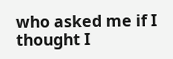who asked me if I thought I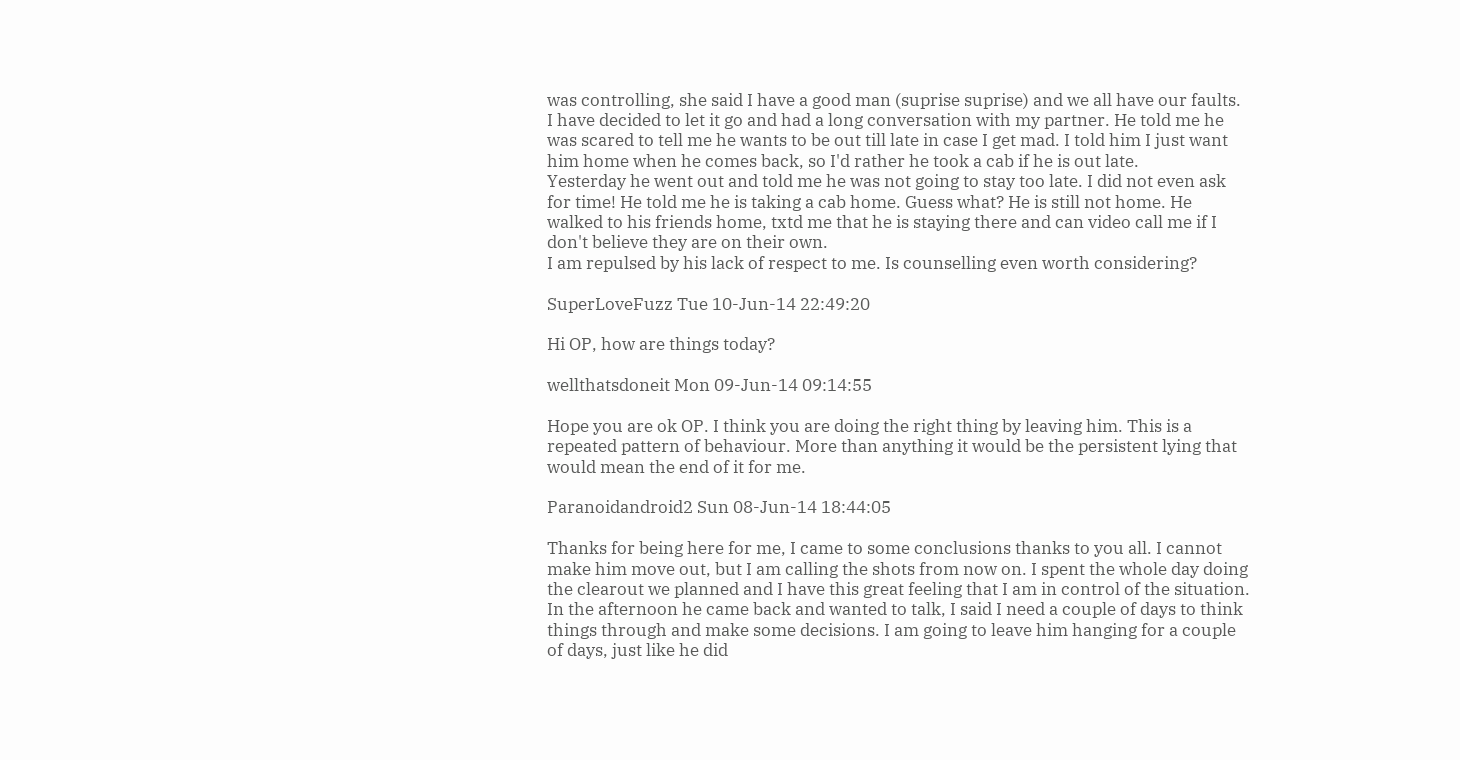was controlling, she said I have a good man (suprise suprise) and we all have our faults. I have decided to let it go and had a long conversation with my partner. He told me he was scared to tell me he wants to be out till late in case I get mad. I told him I just want him home when he comes back, so I'd rather he took a cab if he is out late.
Yesterday he went out and told me he was not going to stay too late. I did not even ask for time! He told me he is taking a cab home. Guess what? He is still not home. He walked to his friends home, txtd me that he is staying there and can video call me if I don't believe they are on their own.
I am repulsed by his lack of respect to me. Is counselling even worth considering?

SuperLoveFuzz Tue 10-Jun-14 22:49:20

Hi OP, how are things today?

wellthatsdoneit Mon 09-Jun-14 09:14:55

Hope you are ok OP. I think you are doing the right thing by leaving him. This is a repeated pattern of behaviour. More than anything it would be the persistent lying that would mean the end of it for me.

Paranoidandroid2 Sun 08-Jun-14 18:44:05

Thanks for being here for me, I came to some conclusions thanks to you all. I cannot make him move out, but I am calling the shots from now on. I spent the whole day doing the clearout we planned and I have this great feeling that I am in control of the situation. In the afternoon he came back and wanted to talk, I said I need a couple of days to think things through and make some decisions. I am going to leave him hanging for a couple of days, just like he did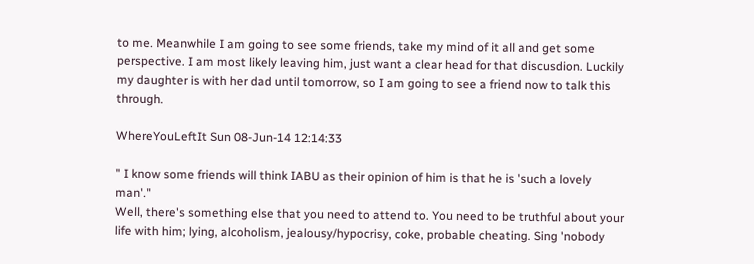to me. Meanwhile I am going to see some friends, take my mind of it all and get some perspective. I am most likely leaving him, just want a clear head for that discusdion. Luckily my daughter is with her dad until tomorrow, so I am going to see a friend now to talk this through.

WhereYouLeftIt Sun 08-Jun-14 12:14:33

" I know some friends will think IABU as their opinion of him is that he is 'such a lovely man'."
Well, there's something else that you need to attend to. You need to be truthful about your life with him; lying, alcoholism, jealousy/hypocrisy, coke, probable cheating. Sing 'nobody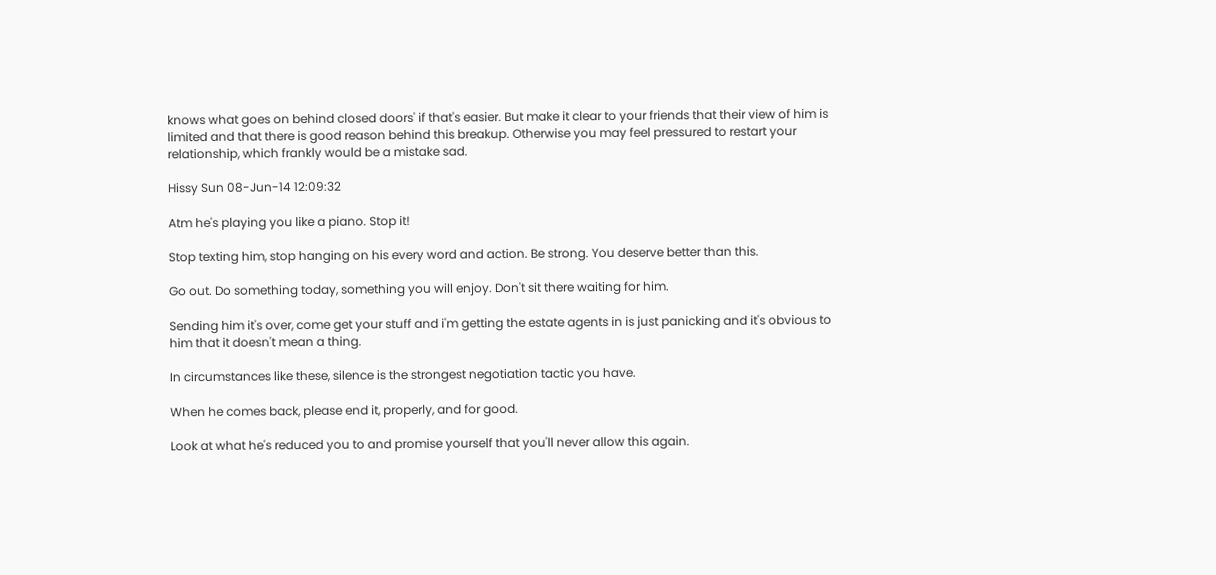knows what goes on behind closed doors' if that's easier. But make it clear to your friends that their view of him is limited and that there is good reason behind this breakup. Otherwise you may feel pressured to restart your relationship, which frankly would be a mistake sad.

Hissy Sun 08-Jun-14 12:09:32

Atm he's playing you like a piano. Stop it!

Stop texting him, stop hanging on his every word and action. Be strong. You deserve better than this.

Go out. Do something today, something you will enjoy. Don't sit there waiting for him.

Sending him it's over, come get your stuff and i'm getting the estate agents in is just panicking and it's obvious to him that it doesn't mean a thing.

In circumstances like these, silence is the strongest negotiation tactic you have.

When he comes back, please end it, properly, and for good.

Look at what he's reduced you to and promise yourself that you'll never allow this again.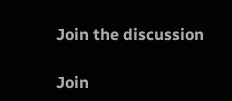Join the discussion

Join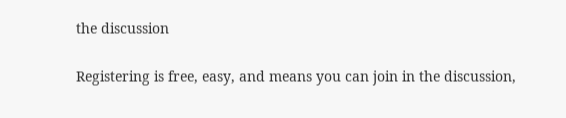the discussion

Registering is free, easy, and means you can join in the discussion,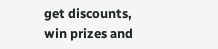get discounts, win prizes and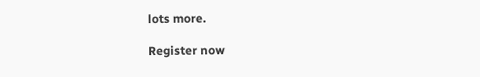lots more.

Register now